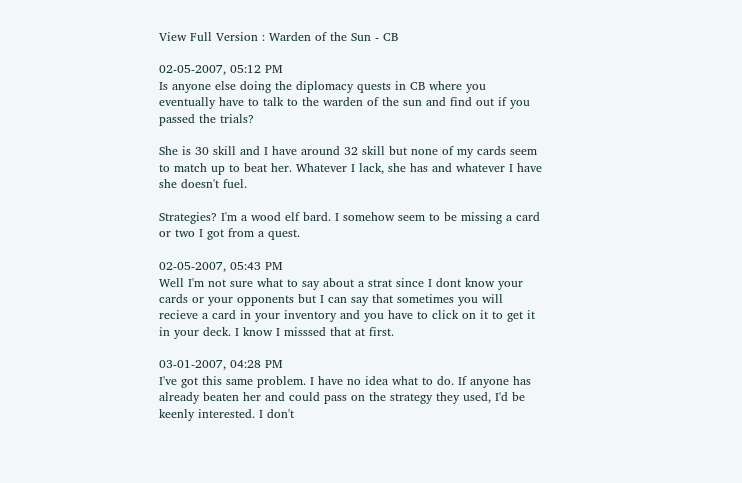View Full Version : Warden of the Sun - CB

02-05-2007, 05:12 PM
Is anyone else doing the diplomacy quests in CB where you eventually have to talk to the warden of the sun and find out if you passed the trials?

She is 30 skill and I have around 32 skill but none of my cards seem to match up to beat her. Whatever I lack, she has and whatever I have she doesn't fuel.

Strategies? I'm a wood elf bard. I somehow seem to be missing a card or two I got from a quest.

02-05-2007, 05:43 PM
Well I'm not sure what to say about a strat since I dont know your cards or your opponents but I can say that sometimes you will recieve a card in your inventory and you have to click on it to get it in your deck. I know I misssed that at first.

03-01-2007, 04:28 PM
I've got this same problem. I have no idea what to do. If anyone has already beaten her and could pass on the strategy they used, I'd be keenly interested. I don't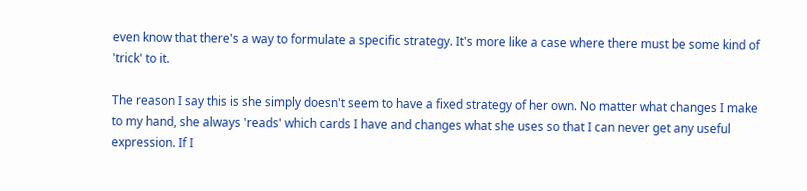even know that there's a way to formulate a specific strategy. It's more like a case where there must be some kind of 'trick' to it.

The reason I say this is she simply doesn't seem to have a fixed strategy of her own. No matter what changes I make to my hand, she always 'reads' which cards I have and changes what she uses so that I can never get any useful expression. If I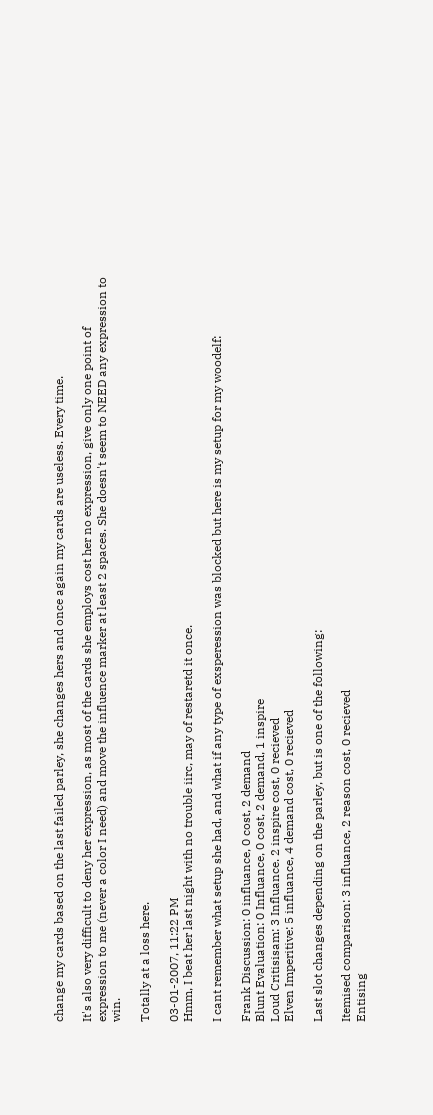change my cards based on the last failed parley, she changes hers and once again my cards are useless. Every time.

It's also very difficult to deny her expression, as most of the cards she employs cost her no expression, give only one point of expression to me (never a color I need) and move the influence marker at least 2 spaces. She doesn't seem to NEED any expression to win.

Totally at a loss here.

03-01-2007, 11:22 PM
Hmm, I beat her last night with no trouble iirc, may of restaretd it once.

I cant remember what setup she had, and what if any type of exsperession was blocked but here is my setup for my woodelf:

Frank Discussion: 0 influance, 0 cost, 2 demand
Blunt Evaluation: 0 Influance, 0 cost, 2 demand, 1 inspire
Loud Critisisam: 3 Influance. 2 inspire cost, 0 recieved
Elven Imperitive: 5 influance, 4 demand cost, 0 recieved

Last slot changes depending on the parley, but is one of the following:

Itemised comparison: 3 influance, 2 reason cost, 0 recieved
Entising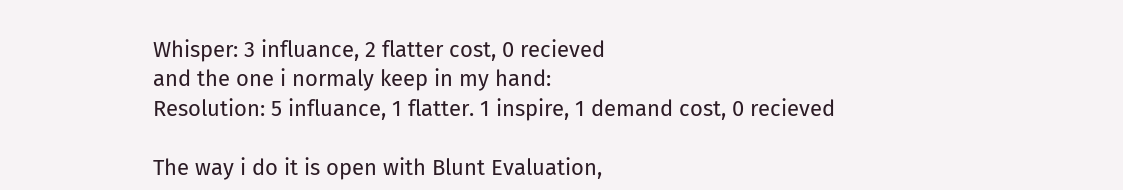Whisper: 3 influance, 2 flatter cost, 0 recieved
and the one i normaly keep in my hand:
Resolution: 5 influance, 1 flatter. 1 inspire, 1 demand cost, 0 recieved

The way i do it is open with Blunt Evaluation,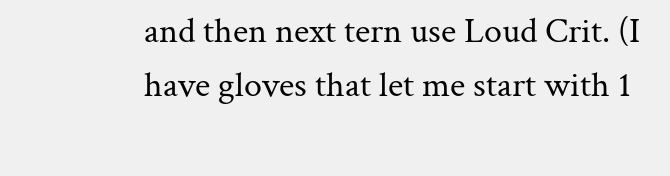and then next tern use Loud Crit. (I have gloves that let me start with 1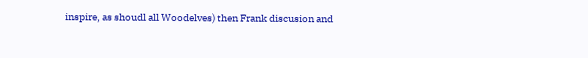inspire, as shoudl all Woodelves) then Frank discusion and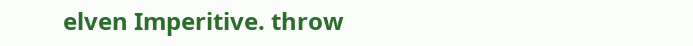elven Imperitive. throw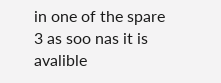in one of the spare 3 as soo nas it is avalible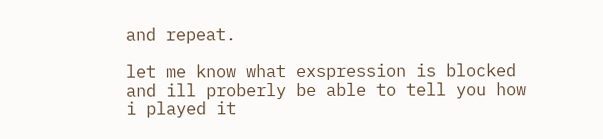and repeat.

let me know what exspression is blocked and ill proberly be able to tell you how i played it